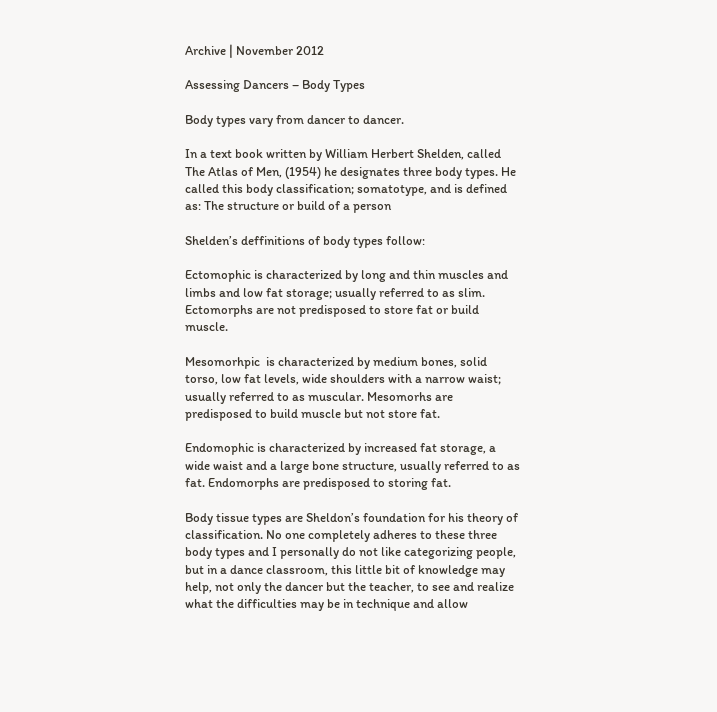Archive | November 2012

Assessing Dancers – Body Types

Body types vary from dancer to dancer.

In a text book written by William Herbert Shelden, called The Atlas of Men, (1954) he designates three body types. He called this body classification; somatotype, and is defined as: The structure or build of a person

Shelden’s deffinitions of body types follow:

Ectomophic is characterized by long and thin muscles and limbs and low fat storage; usually referred to as slim. Ectomorphs are not predisposed to store fat or build muscle.

Mesomorhpic  is characterized by medium bones, solid torso, low fat levels, wide shoulders with a narrow waist; usually referred to as muscular. Mesomorhs are predisposed to build muscle but not store fat.

Endomophic is characterized by increased fat storage, a wide waist and a large bone structure, usually referred to as fat. Endomorphs are predisposed to storing fat.

Body tissue types are Sheldon’s foundation for his theory of classification. No one completely adheres to these three body types and I personally do not like categorizing people, but in a dance classroom, this little bit of knowledge may help, not only the dancer but the teacher, to see and realize what the difficulties may be in technique and allow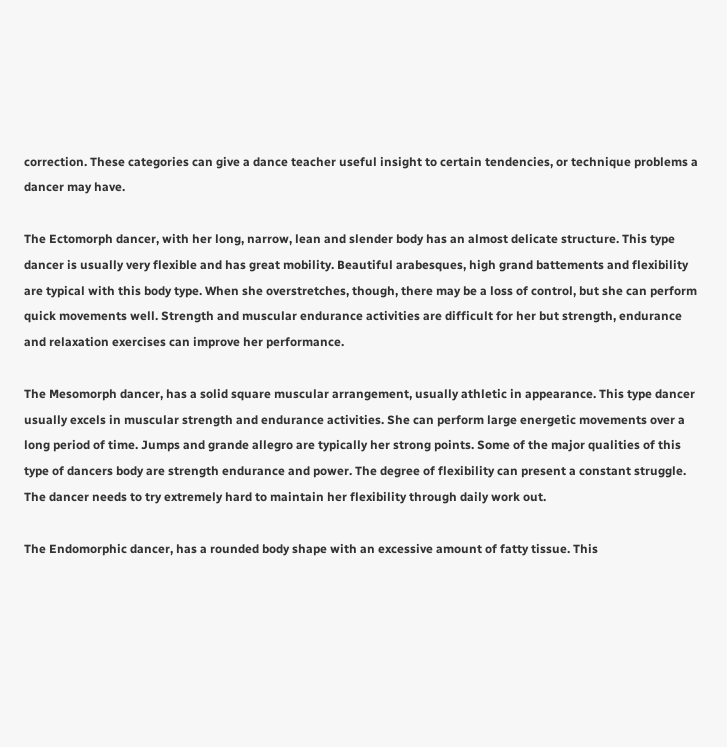correction. These categories can give a dance teacher useful insight to certain tendencies, or technique problems a dancer may have.

The Ectomorph dancer, with her long, narrow, lean and slender body has an almost delicate structure. This type dancer is usually very flexible and has great mobility. Beautiful arabesques, high grand battements and flexibility are typical with this body type. When she overstretches, though, there may be a loss of control, but she can perform quick movements well. Strength and muscular endurance activities are difficult for her but strength, endurance and relaxation exercises can improve her performance.

The Mesomorph dancer, has a solid square muscular arrangement, usually athletic in appearance. This type dancer usually excels in muscular strength and endurance activities. She can perform large energetic movements over a long period of time. Jumps and grande allegro are typically her strong points. Some of the major qualities of this type of dancers body are strength endurance and power. The degree of flexibility can present a constant struggle. The dancer needs to try extremely hard to maintain her flexibility through daily work out.

The Endomorphic dancer, has a rounded body shape with an excessive amount of fatty tissue. This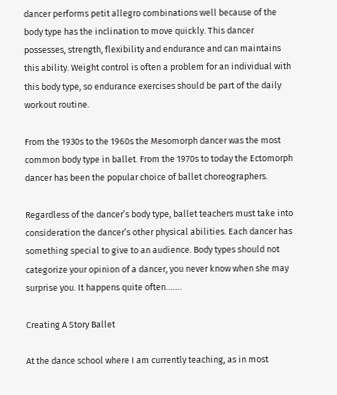dancer performs petit allegro combinations well because of the body type has the inclination to move quickly. This dancer possesses, strength, flexibility and endurance and can maintains this ability. Weight control is often a problem for an individual with this body type, so endurance exercises should be part of the daily workout routine.

From the 1930s to the 1960s the Mesomorph dancer was the most common body type in ballet. From the 1970s to today the Ectomorph dancer has been the popular choice of ballet choreographers.

Regardless of the dancer’s body type, ballet teachers must take into consideration the dancer’s other physical abilities. Each dancer has something special to give to an audience. Body types should not categorize your opinion of a dancer, you never know when she may surprise you. It happens quite often…….

Creating A Story Ballet

At the dance school where I am currently teaching, as in most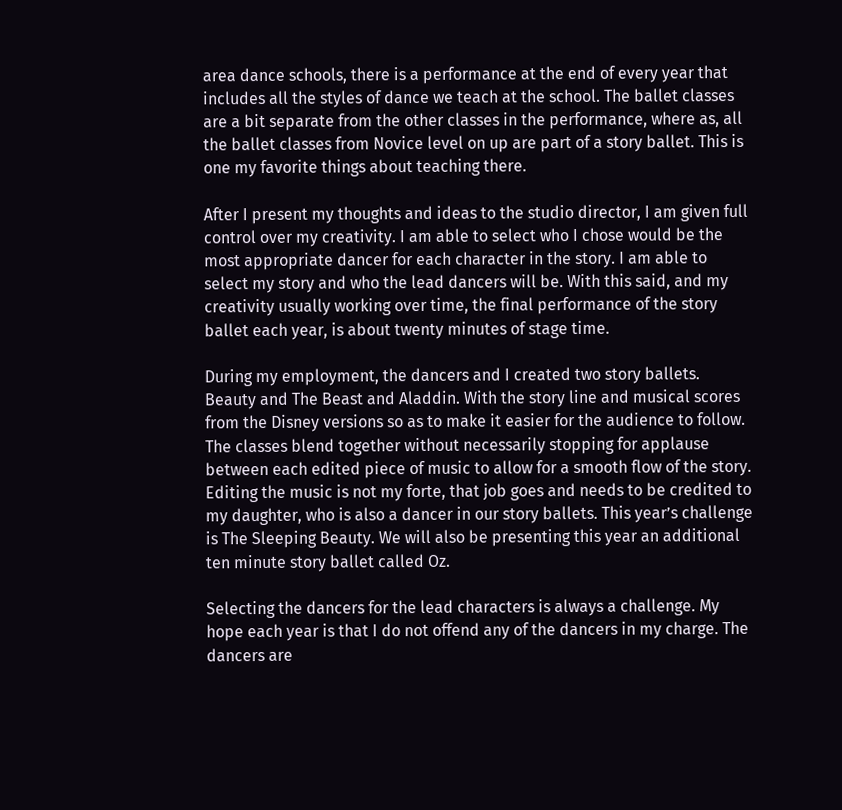area dance schools, there is a performance at the end of every year that includes all the styles of dance we teach at the school. The ballet classes are a bit separate from the other classes in the performance, where as, all the ballet classes from Novice level on up are part of a story ballet. This is one my favorite things about teaching there.

After I present my thoughts and ideas to the studio director, I am given full control over my creativity. I am able to select who I chose would be the most appropriate dancer for each character in the story. I am able to select my story and who the lead dancers will be. With this said, and my creativity usually working over time, the final performance of the story ballet each year, is about twenty minutes of stage time.

During my employment, the dancers and I created two story ballets. Beauty and The Beast and Aladdin. With the story line and musical scores from the Disney versions so as to make it easier for the audience to follow. The classes blend together without necessarily stopping for applause between each edited piece of music to allow for a smooth flow of the story. Editing the music is not my forte, that job goes and needs to be credited to my daughter, who is also a dancer in our story ballets. This year’s challenge is The Sleeping Beauty. We will also be presenting this year an additional ten minute story ballet called Oz.

Selecting the dancers for the lead characters is always a challenge. My hope each year is that I do not offend any of the dancers in my charge. The dancers are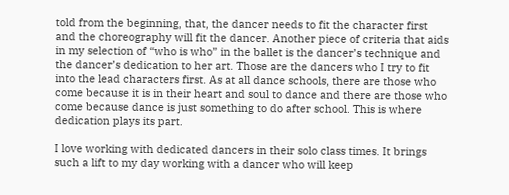told from the beginning, that, the dancer needs to fit the character first and the choreography will fit the dancer. Another piece of criteria that aids in my selection of “who is who” in the ballet is the dancer’s technique and the dancer’s dedication to her art. Those are the dancers who I try to fit into the lead characters first. As at all dance schools, there are those who come because it is in their heart and soul to dance and there are those who come because dance is just something to do after school. This is where dedication plays its part.

I love working with dedicated dancers in their solo class times. It brings such a lift to my day working with a dancer who will keep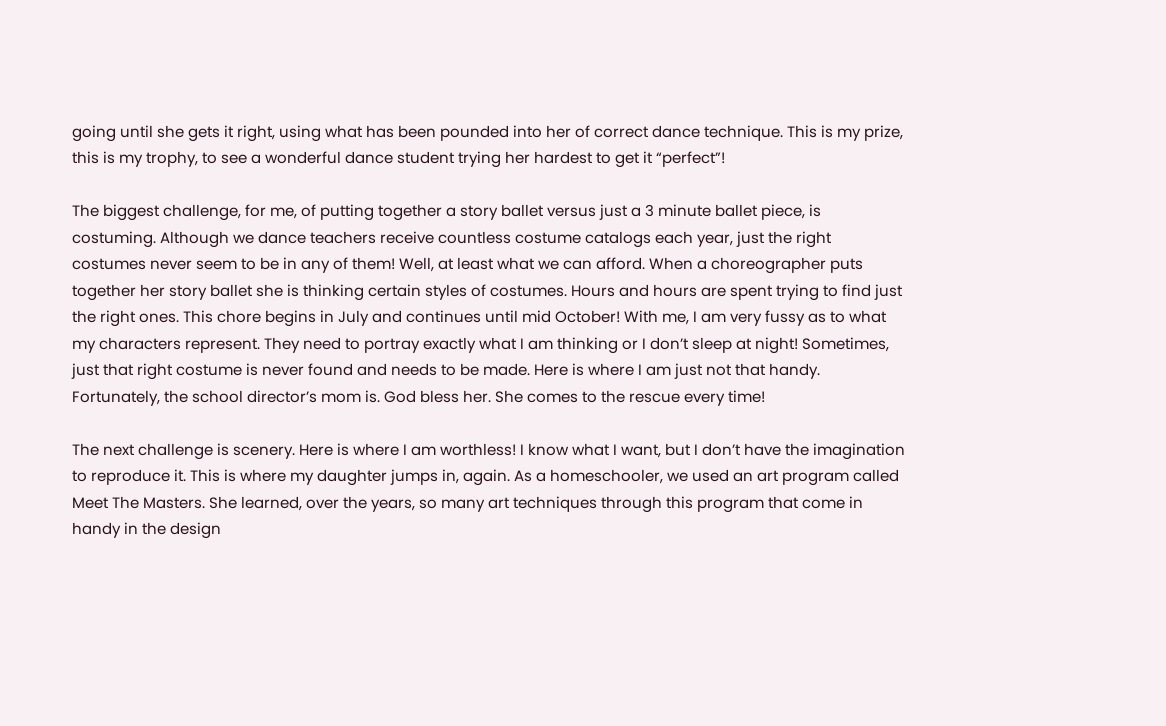going until she gets it right, using what has been pounded into her of correct dance technique. This is my prize, this is my trophy, to see a wonderful dance student trying her hardest to get it “perfect”!

The biggest challenge, for me, of putting together a story ballet versus just a 3 minute ballet piece, is costuming. Although we dance teachers receive countless costume catalogs each year, just the right costumes never seem to be in any of them! Well, at least what we can afford. When a choreographer puts together her story ballet she is thinking certain styles of costumes. Hours and hours are spent trying to find just the right ones. This chore begins in July and continues until mid October! With me, I am very fussy as to what my characters represent. They need to portray exactly what I am thinking or I don’t sleep at night! Sometimes, just that right costume is never found and needs to be made. Here is where I am just not that handy. Fortunately, the school director’s mom is. God bless her. She comes to the rescue every time!

The next challenge is scenery. Here is where I am worthless! I know what I want, but I don’t have the imagination to reproduce it. This is where my daughter jumps in, again. As a homeschooler, we used an art program called Meet The Masters. She learned, over the years, so many art techniques through this program that come in handy in the design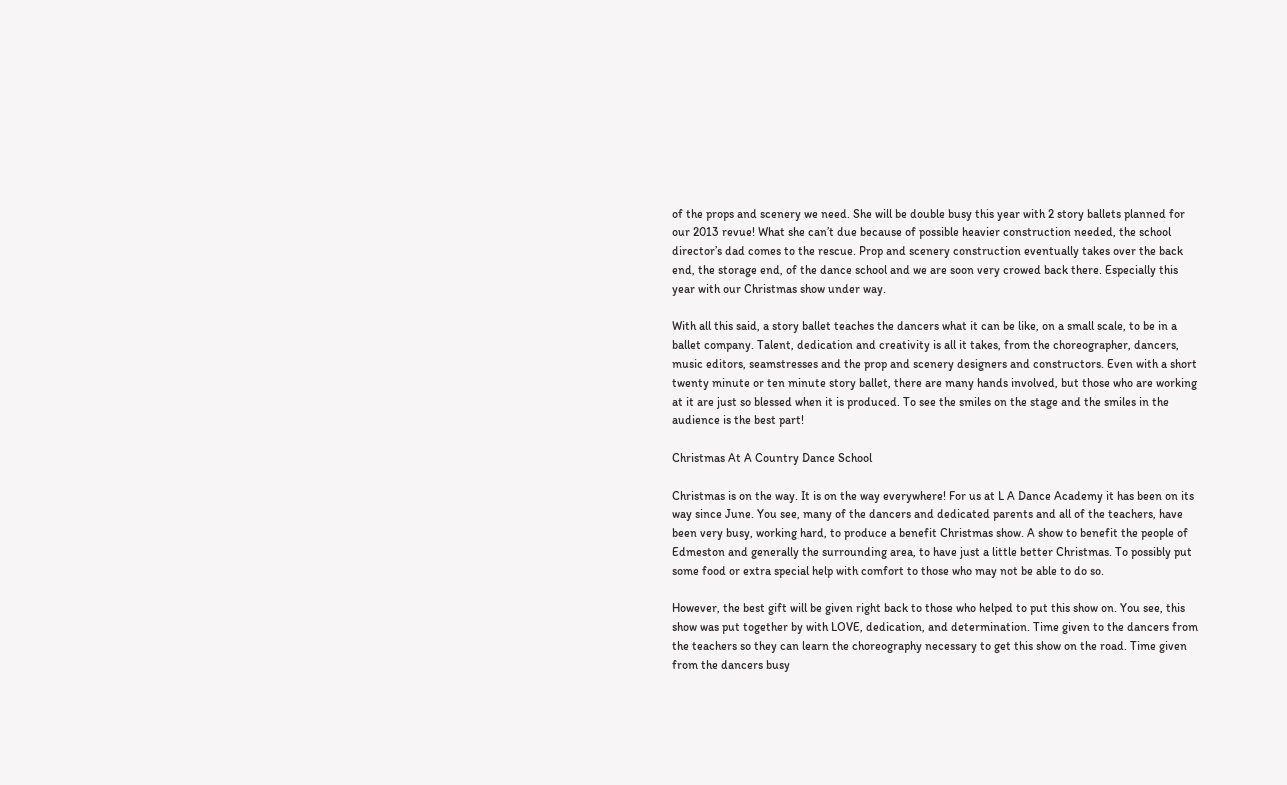of the props and scenery we need. She will be double busy this year with 2 story ballets planned for our 2013 revue! What she can’t due because of possible heavier construction needed, the school director’s dad comes to the rescue. Prop and scenery construction eventually takes over the back end, the storage end, of the dance school and we are soon very crowed back there. Especially this year with our Christmas show under way.

With all this said, a story ballet teaches the dancers what it can be like, on a small scale, to be in a ballet company. Talent, dedication and creativity is all it takes, from the choreographer, dancers, music editors, seamstresses and the prop and scenery designers and constructors. Even with a short twenty minute or ten minute story ballet, there are many hands involved, but those who are working at it are just so blessed when it is produced. To see the smiles on the stage and the smiles in the audience is the best part!

Christmas At A Country Dance School

Christmas is on the way. It is on the way everywhere! For us at L A Dance Academy it has been on its way since June. You see, many of the dancers and dedicated parents and all of the teachers, have been very busy, working hard, to produce a benefit Christmas show. A show to benefit the people of Edmeston and generally the surrounding area, to have just a little better Christmas. To possibly put some food or extra special help with comfort to those who may not be able to do so.

However, the best gift will be given right back to those who helped to put this show on. You see, this show was put together by with LOVE, dedication, and determination. Time given to the dancers from the teachers so they can learn the choreography necessary to get this show on the road. Time given from the dancers busy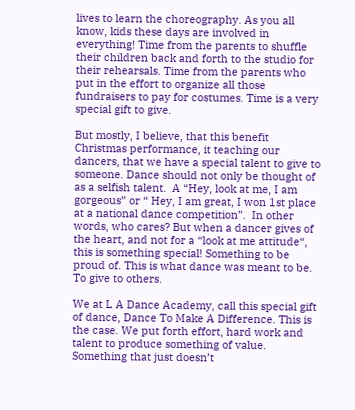lives to learn the choreography. As you all know, kids these days are involved in everything! Time from the parents to shuffle their children back and forth to the studio for their rehearsals. Time from the parents who put in the effort to organize all those fundraisers to pay for costumes. Time is a very special gift to give.

But mostly, I believe, that this benefit Christmas performance, it teaching our dancers, that we have a special talent to give to someone. Dance should not only be thought of as a selfish talent.  A “Hey, look at me, I am gorgeous” or “ Hey, I am great, I won 1st place at a national dance competition”.  In other words, who cares? But when a dancer gives of the heart, and not for a “look at me attitude“, this is something special! Something to be proud of. This is what dance was meant to be. To give to others.

We at L A Dance Academy, call this special gift of dance, Dance To Make A Difference. This is the case. We put forth effort, hard work and talent to produce something of value. Something that just doesn’t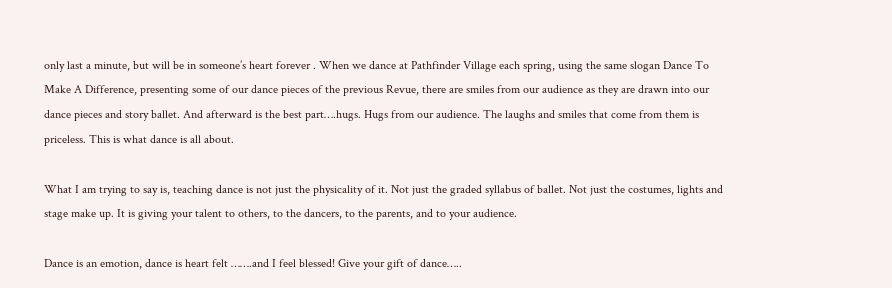only last a minute, but will be in someone’s heart forever . When we dance at Pathfinder Village each spring, using the same slogan Dance To Make A Difference, presenting some of our dance pieces of the previous Revue, there are smiles from our audience as they are drawn into our dance pieces and story ballet. And afterward is the best part….hugs. Hugs from our audience. The laughs and smiles that come from them is priceless. This is what dance is all about.

What I am trying to say is, teaching dance is not just the physicality of it. Not just the graded syllabus of ballet. Not just the costumes, lights and stage make up. It is giving your talent to others, to the dancers, to the parents, and to your audience.

Dance is an emotion, dance is heart felt …….and I feel blessed! Give your gift of dance…..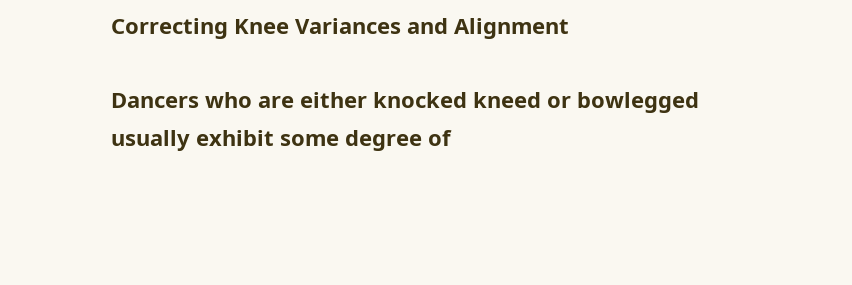Correcting Knee Variances and Alignment

Dancers who are either knocked kneed or bowlegged usually exhibit some degree of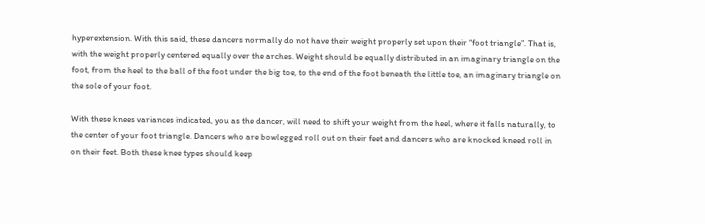hyperextension. With this said, these dancers normally do not have their weight properly set upon their “foot triangle”. That is, with the weight properly centered equally over the arches. Weight should be equally distributed in an imaginary triangle on the foot, from the heel to the ball of the foot under the big toe, to the end of the foot beneath the little toe, an imaginary triangle on the sole of your foot.

With these knees variances indicated, you as the dancer, will need to shift your weight from the heel, where it falls naturally, to the center of your foot triangle. Dancers who are bowlegged roll out on their feet and dancers who are knocked kneed roll in on their feet. Both these knee types should keep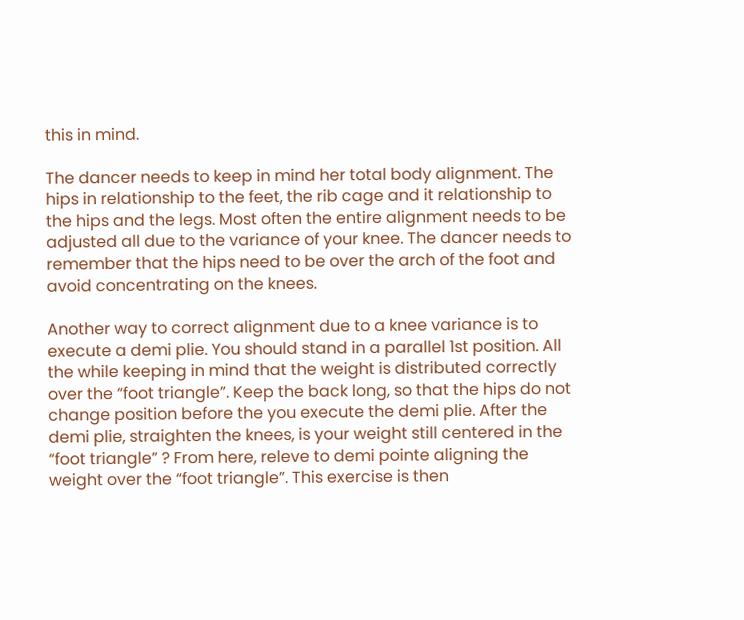this in mind.

The dancer needs to keep in mind her total body alignment. The hips in relationship to the feet, the rib cage and it relationship to the hips and the legs. Most often the entire alignment needs to be adjusted all due to the variance of your knee. The dancer needs to remember that the hips need to be over the arch of the foot and avoid concentrating on the knees.

Another way to correct alignment due to a knee variance is to execute a demi plie. You should stand in a parallel 1st position. All the while keeping in mind that the weight is distributed correctly over the “foot triangle”. Keep the back long, so that the hips do not change position before the you execute the demi plie. After the demi plie, straighten the knees, is your weight still centered in the “foot triangle” ? From here, releve to demi pointe aligning the weight over the “foot triangle”. This exercise is then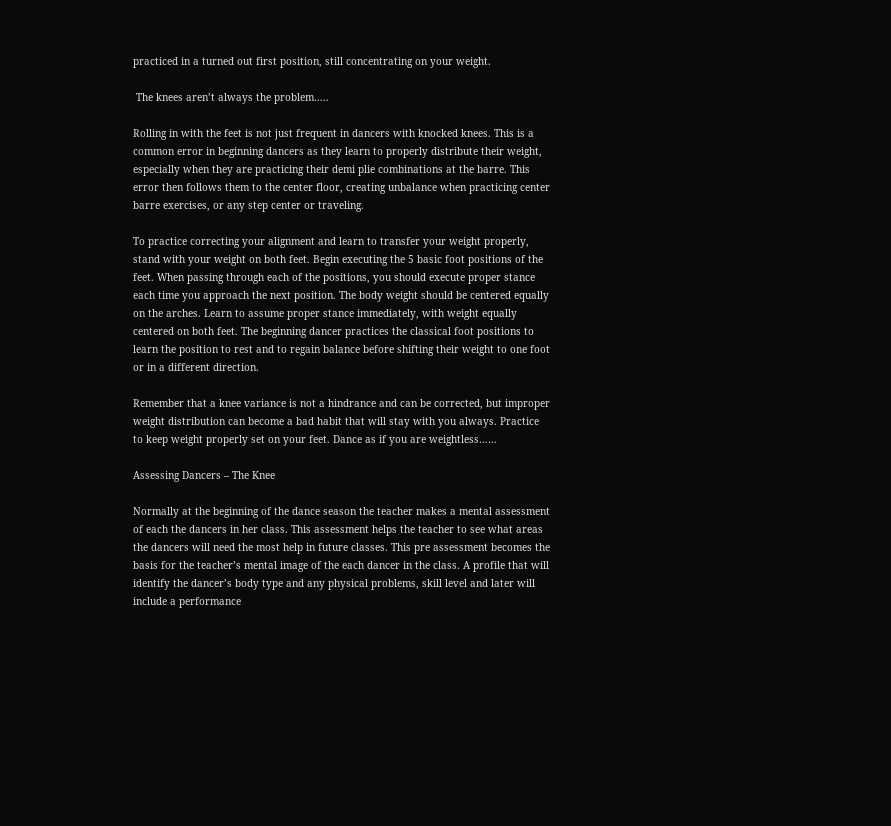practiced in a turned out first position, still concentrating on your weight.

 The knees aren’t always the problem…..

Rolling in with the feet is not just frequent in dancers with knocked knees. This is a common error in beginning dancers as they learn to properly distribute their weight, especially when they are practicing their demi plie combinations at the barre. This error then follows them to the center floor, creating unbalance when practicing center barre exercises, or any step center or traveling.

To practice correcting your alignment and learn to transfer your weight properly, stand with your weight on both feet. Begin executing the 5 basic foot positions of the feet. When passing through each of the positions, you should execute proper stance each time you approach the next position. The body weight should be centered equally on the arches. Learn to assume proper stance immediately, with weight equally centered on both feet. The beginning dancer practices the classical foot positions to learn the position to rest and to regain balance before shifting their weight to one foot or in a different direction.

Remember that a knee variance is not a hindrance and can be corrected, but improper weight distribution can become a bad habit that will stay with you always. Practice to keep weight properly set on your feet. Dance as if you are weightless……

Assessing Dancers – The Knee

Normally at the beginning of the dance season the teacher makes a mental assessment of each the dancers in her class. This assessment helps the teacher to see what areas the dancers will need the most help in future classes. This pre assessment becomes the basis for the teacher’s mental image of the each dancer in the class. A profile that will identify the dancer’s body type and any physical problems, skill level and later will include a performance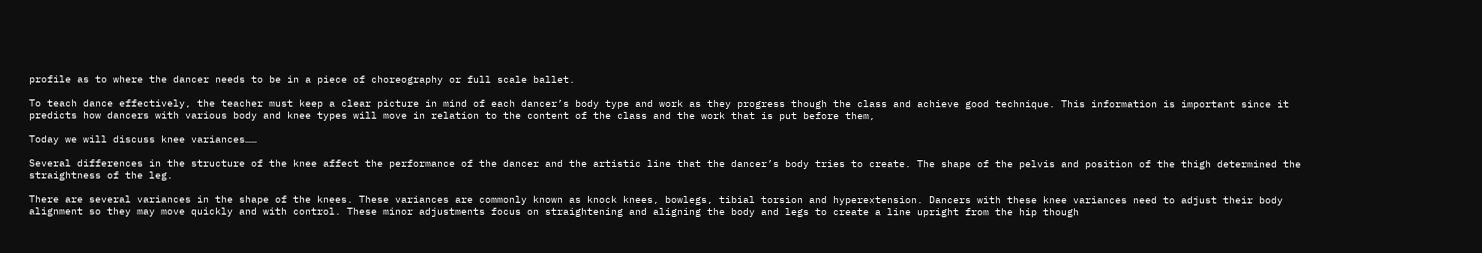profile as to where the dancer needs to be in a piece of choreography or full scale ballet.

To teach dance effectively, the teacher must keep a clear picture in mind of each dancer’s body type and work as they progress though the class and achieve good technique. This information is important since it predicts how dancers with various body and knee types will move in relation to the content of the class and the work that is put before them,

Today we will discuss knee variances……

Several differences in the structure of the knee affect the performance of the dancer and the artistic line that the dancer’s body tries to create. The shape of the pelvis and position of the thigh determined the straightness of the leg.

There are several variances in the shape of the knees. These variances are commonly known as knock knees, bowlegs, tibial torsion and hyperextension. Dancers with these knee variances need to adjust their body alignment so they may move quickly and with control. These minor adjustments focus on straightening and aligning the body and legs to create a line upright from the hip though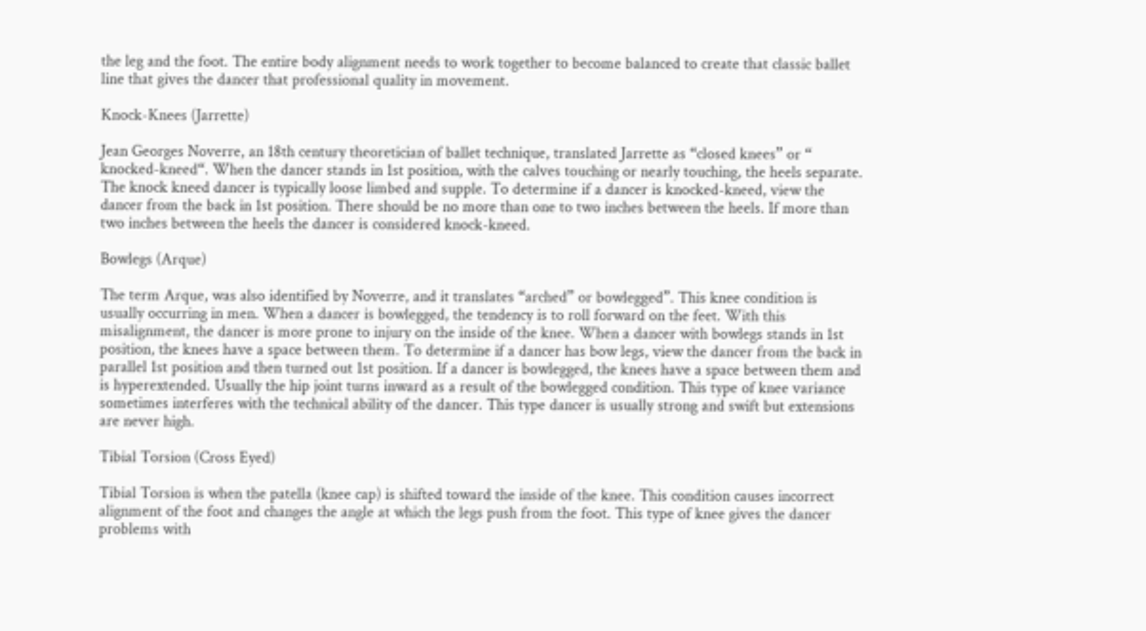the leg and the foot. The entire body alignment needs to work together to become balanced to create that classic ballet line that gives the dancer that professional quality in movement.

Knock-Knees (Jarrette)

Jean Georges Noverre, an 18th century theoretician of ballet technique, translated Jarrette as “closed knees” or “ knocked-kneed“. When the dancer stands in 1st position, with the calves touching or nearly touching, the heels separate. The knock kneed dancer is typically loose limbed and supple. To determine if a dancer is knocked-kneed, view the dancer from the back in 1st position. There should be no more than one to two inches between the heels. If more than two inches between the heels the dancer is considered knock-kneed.

Bowlegs (Arque)

The term Arque, was also identified by Noverre, and it translates “arched” or bowlegged”. This knee condition is usually occurring in men. When a dancer is bowlegged, the tendency is to roll forward on the feet. With this misalignment, the dancer is more prone to injury on the inside of the knee. When a dancer with bowlegs stands in 1st position, the knees have a space between them. To determine if a dancer has bow legs, view the dancer from the back in parallel 1st position and then turned out 1st position. If a dancer is bowlegged, the knees have a space between them and is hyperextended. Usually the hip joint turns inward as a result of the bowlegged condition. This type of knee variance sometimes interferes with the technical ability of the dancer. This type dancer is usually strong and swift but extensions are never high.

Tibial Torsion (Cross Eyed)

Tibial Torsion is when the patella (knee cap) is shifted toward the inside of the knee. This condition causes incorrect alignment of the foot and changes the angle at which the legs push from the foot. This type of knee gives the dancer problems with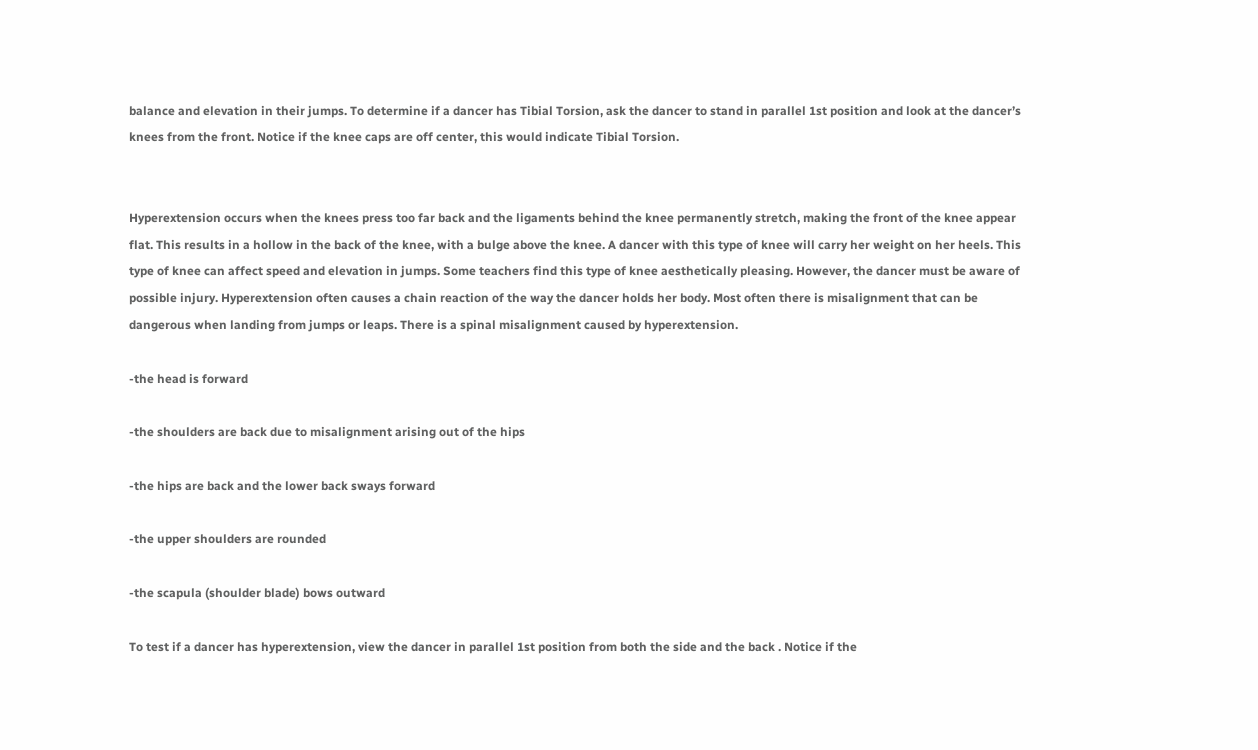balance and elevation in their jumps. To determine if a dancer has Tibial Torsion, ask the dancer to stand in parallel 1st position and look at the dancer’s knees from the front. Notice if the knee caps are off center, this would indicate Tibial Torsion.


Hyperextension occurs when the knees press too far back and the ligaments behind the knee permanently stretch, making the front of the knee appear flat. This results in a hollow in the back of the knee, with a bulge above the knee. A dancer with this type of knee will carry her weight on her heels. This type of knee can affect speed and elevation in jumps. Some teachers find this type of knee aesthetically pleasing. However, the dancer must be aware of possible injury. Hyperextension often causes a chain reaction of the way the dancer holds her body. Most often there is misalignment that can be dangerous when landing from jumps or leaps. There is a spinal misalignment caused by hyperextension.

-the head is forward

-the shoulders are back due to misalignment arising out of the hips

-the hips are back and the lower back sways forward

-the upper shoulders are rounded

-the scapula (shoulder blade) bows outward

To test if a dancer has hyperextension, view the dancer in parallel 1st position from both the side and the back . Notice if the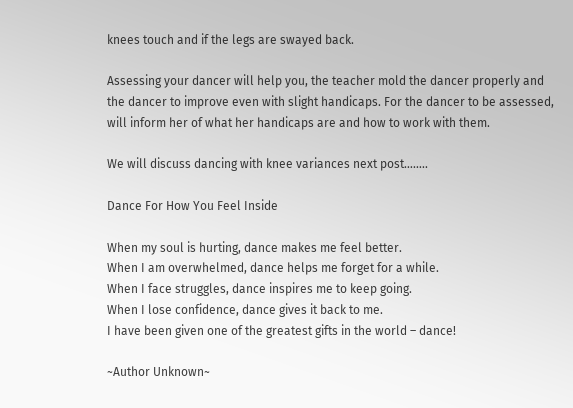knees touch and if the legs are swayed back.

Assessing your dancer will help you, the teacher mold the dancer properly and the dancer to improve even with slight handicaps. For the dancer to be assessed, will inform her of what her handicaps are and how to work with them.

We will discuss dancing with knee variances next post……..

Dance For How You Feel Inside

When my soul is hurting, dance makes me feel better.
When I am overwhelmed, dance helps me forget for a while.
When I face struggles, dance inspires me to keep going.
When I lose confidence, dance gives it back to me.
I have been given one of the greatest gifts in the world – dance!

~Author Unknown~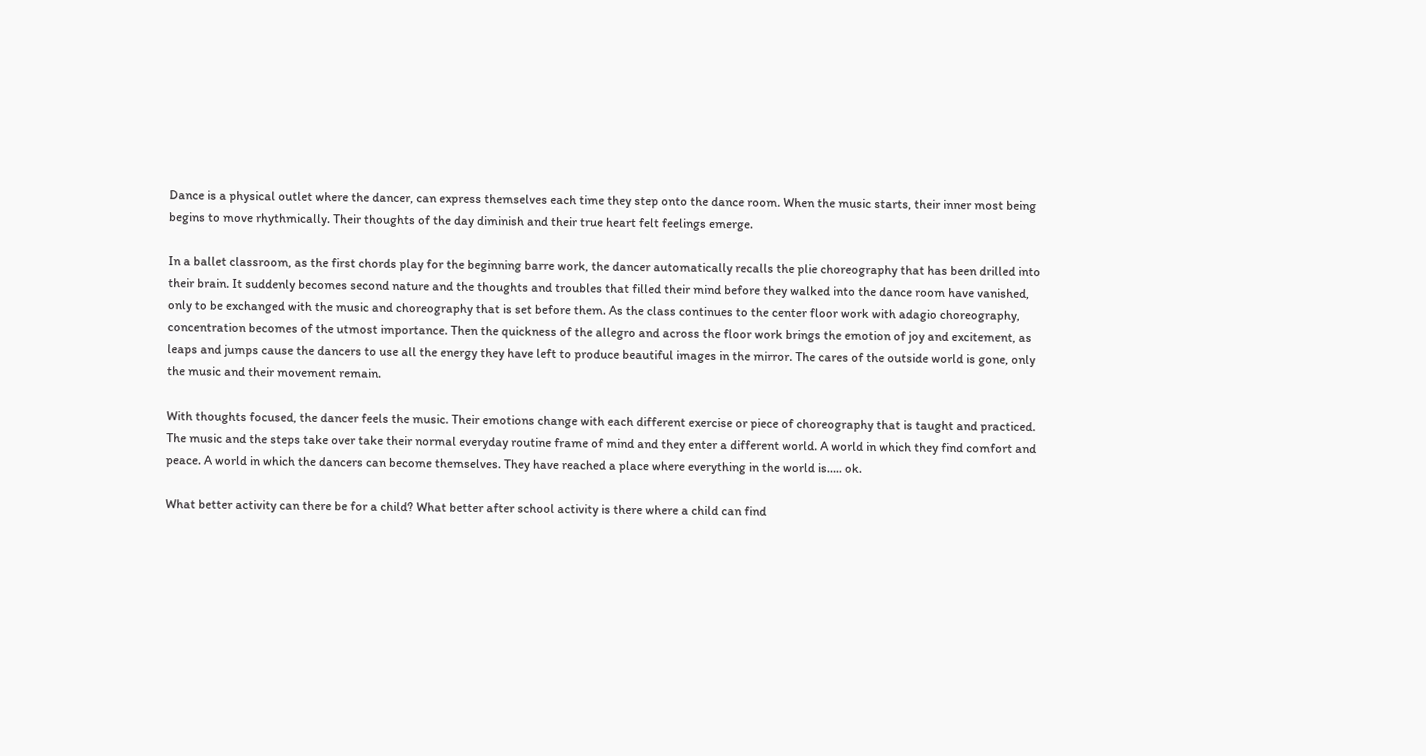Dance is a physical outlet where the dancer, can express themselves each time they step onto the dance room. When the music starts, their inner most being begins to move rhythmically. Their thoughts of the day diminish and their true heart felt feelings emerge.

In a ballet classroom, as the first chords play for the beginning barre work, the dancer automatically recalls the plie choreography that has been drilled into their brain. It suddenly becomes second nature and the thoughts and troubles that filled their mind before they walked into the dance room have vanished, only to be exchanged with the music and choreography that is set before them. As the class continues to the center floor work with adagio choreography, concentration becomes of the utmost importance. Then the quickness of the allegro and across the floor work brings the emotion of joy and excitement, as leaps and jumps cause the dancers to use all the energy they have left to produce beautiful images in the mirror. The cares of the outside world is gone, only the music and their movement remain.

With thoughts focused, the dancer feels the music. Their emotions change with each different exercise or piece of choreography that is taught and practiced. The music and the steps take over take their normal everyday routine frame of mind and they enter a different world. A world in which they find comfort and peace. A world in which the dancers can become themselves. They have reached a place where everything in the world is….. ok.

What better activity can there be for a child? What better after school activity is there where a child can find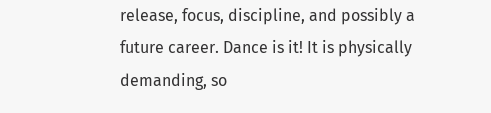release, focus, discipline, and possibly a future career. Dance is it! It is physically demanding, so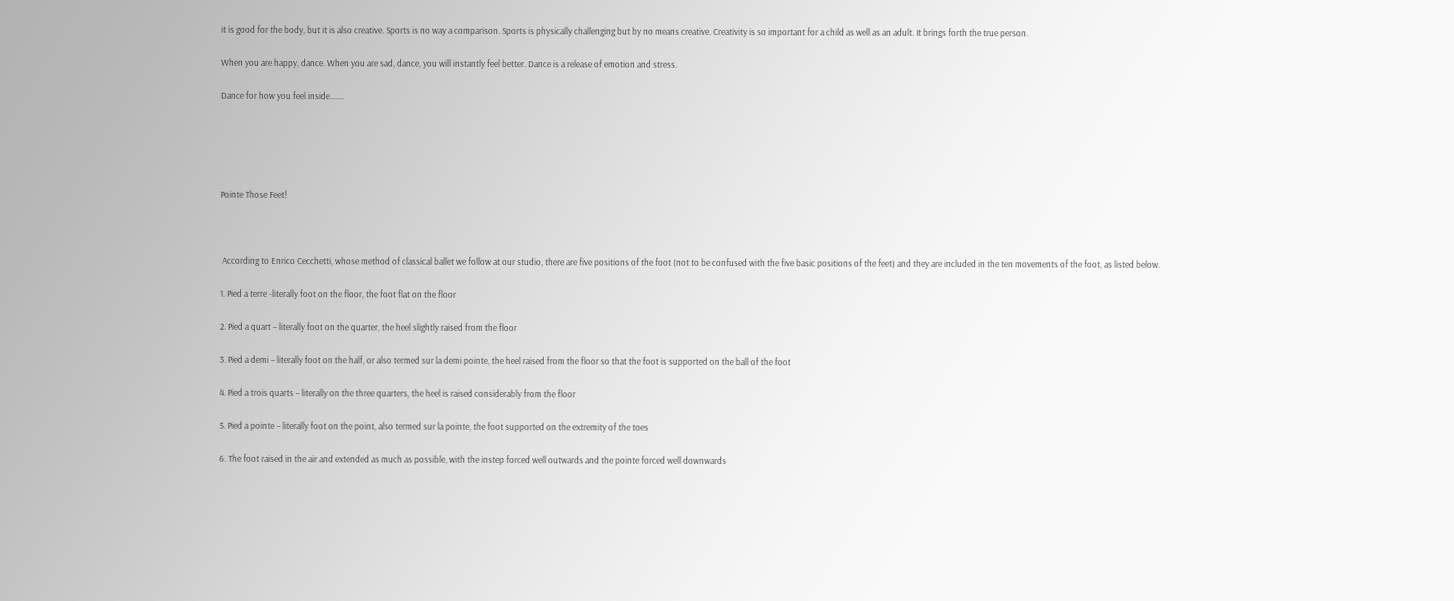it is good for the body, but it is also creative. Sports is no way a comparison. Sports is physically challenging but by no means creative. Creativity is so important for a child as well as an adult. It brings forth the true person.

When you are happy, dance. When you are sad, dance, you will instantly feel better. Dance is a release of emotion and stress.

Dance for how you feel inside…….





Pointe Those Feet!



 According to Enrico Cecchetti, whose method of classical ballet we follow at our studio, there are five positions of the foot (not to be confused with the five basic positions of the feet) and they are included in the ten movements of the foot, as listed below.

1. Pied a terre -literally foot on the floor, the foot flat on the floor

2. Pied a quart – literally foot on the quarter, the heel slightly raised from the floor

3. Pied a demi – literally foot on the half, or also termed sur la demi pointe, the heel raised from the floor so that the foot is supported on the ball of the foot

4. Pied a trois quarts – literally on the three quarters, the heel is raised considerably from the floor

5. Pied a pointe – literally foot on the point, also termed sur la pointe, the foot supported on the extremity of the toes

6. The foot raised in the air and extended as much as possible, with the instep forced well outwards and the pointe forced well downwards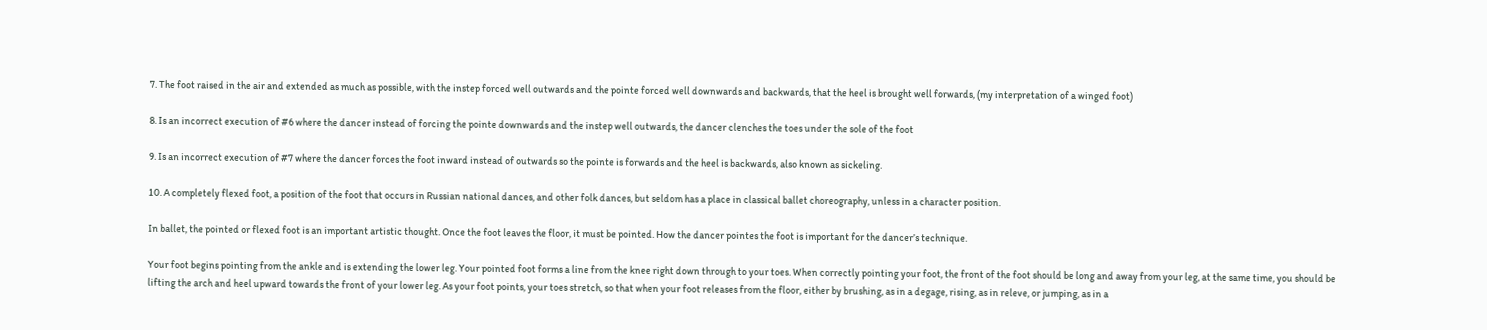7. The foot raised in the air and extended as much as possible, with the instep forced well outwards and the pointe forced well downwards and backwards, that the heel is brought well forwards, (my interpretation of a winged foot)

8. Is an incorrect execution of #6 where the dancer instead of forcing the pointe downwards and the instep well outwards, the dancer clenches the toes under the sole of the foot

9. Is an incorrect execution of #7 where the dancer forces the foot inward instead of outwards so the pointe is forwards and the heel is backwards, also known as sickeling.

10. A completely flexed foot, a position of the foot that occurs in Russian national dances, and other folk dances, but seldom has a place in classical ballet choreography, unless in a character position.

In ballet, the pointed or flexed foot is an important artistic thought. Once the foot leaves the floor, it must be pointed. How the dancer pointes the foot is important for the dancer’s technique.

Your foot begins pointing from the ankle and is extending the lower leg. Your pointed foot forms a line from the knee right down through to your toes. When correctly pointing your foot, the front of the foot should be long and away from your leg, at the same time, you should be lifting the arch and heel upward towards the front of your lower leg. As your foot points, your toes stretch, so that when your foot releases from the floor, either by brushing, as in a degage, rising, as in releve, or jumping, as in a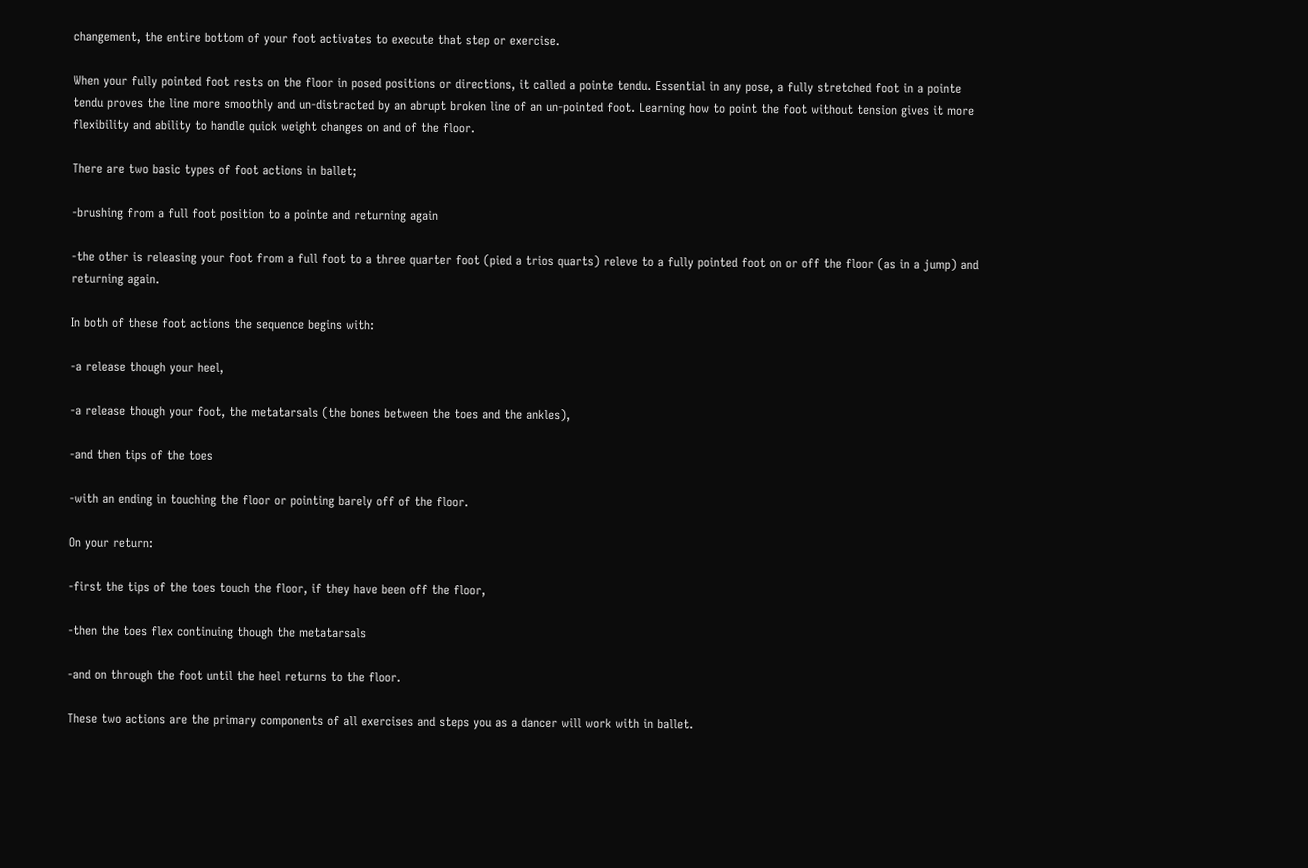changement, the entire bottom of your foot activates to execute that step or exercise.

When your fully pointed foot rests on the floor in posed positions or directions, it called a pointe tendu. Essential in any pose, a fully stretched foot in a pointe tendu proves the line more smoothly and un-distracted by an abrupt broken line of an un-pointed foot. Learning how to point the foot without tension gives it more flexibility and ability to handle quick weight changes on and of the floor.

There are two basic types of foot actions in ballet;

-brushing from a full foot position to a pointe and returning again

-the other is releasing your foot from a full foot to a three quarter foot (pied a trios quarts) releve to a fully pointed foot on or off the floor (as in a jump) and returning again.

In both of these foot actions the sequence begins with:

-a release though your heel,

-a release though your foot, the metatarsals (the bones between the toes and the ankles),

-and then tips of the toes

-with an ending in touching the floor or pointing barely off of the floor.

On your return:

-first the tips of the toes touch the floor, if they have been off the floor,

-then the toes flex continuing though the metatarsals

-and on through the foot until the heel returns to the floor.

These two actions are the primary components of all exercises and steps you as a dancer will work with in ballet.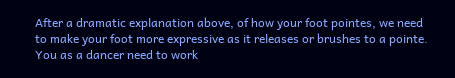After a dramatic explanation above, of how your foot pointes, we need to make your foot more expressive as it releases or brushes to a pointe. You as a dancer need to work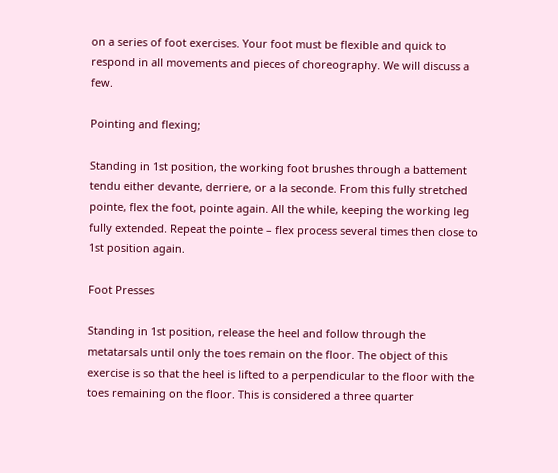on a series of foot exercises. Your foot must be flexible and quick to respond in all movements and pieces of choreography. We will discuss a few.

Pointing and flexing;

Standing in 1st position, the working foot brushes through a battement tendu either devante, derriere, or a la seconde. From this fully stretched pointe, flex the foot, pointe again. All the while, keeping the working leg fully extended. Repeat the pointe – flex process several times then close to 1st position again.

Foot Presses

Standing in 1st position, release the heel and follow through the metatarsals until only the toes remain on the floor. The object of this exercise is so that the heel is lifted to a perpendicular to the floor with the toes remaining on the floor. This is considered a three quarter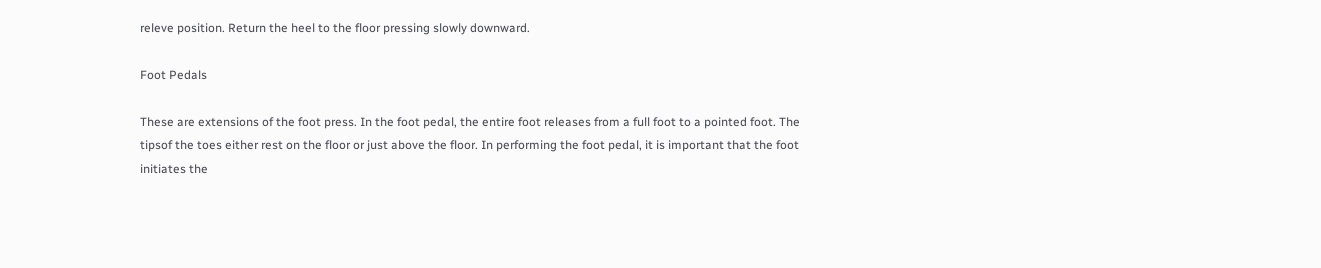releve position. Return the heel to the floor pressing slowly downward.

Foot Pedals

These are extensions of the foot press. In the foot pedal, the entire foot releases from a full foot to a pointed foot. The tipsof the toes either rest on the floor or just above the floor. In performing the foot pedal, it is important that the foot initiates the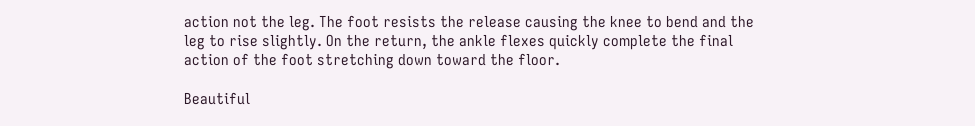action not the leg. The foot resists the release causing the knee to bend and the leg to rise slightly. On the return, the ankle flexes quickly complete the final action of the foot stretching down toward the floor.

Beautiful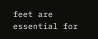feet are essential for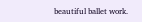beautiful ballet work.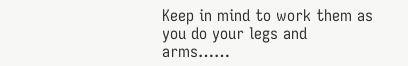Keep in mind to work them as you do your legs and arms……